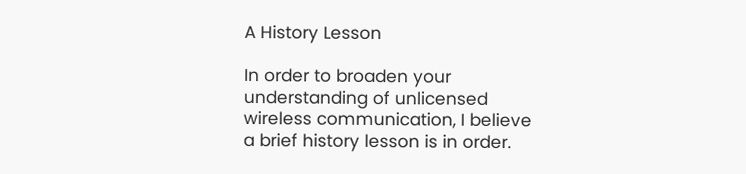A History Lesson

In order to broaden your understanding of unlicensed wireless communication, I believe a brief history lesson is in order.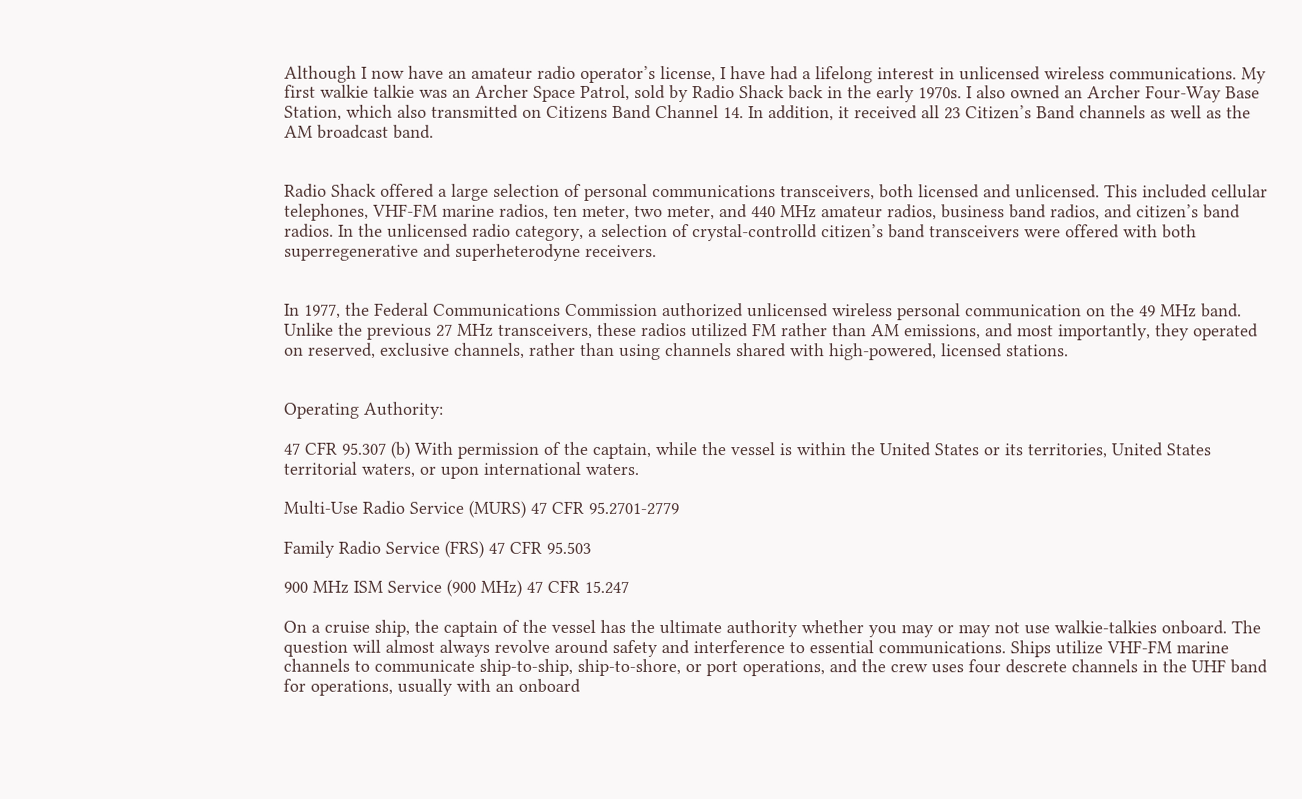Although I now have an amateur radio operator’s license, I have had a lifelong interest in unlicensed wireless communications. My first walkie talkie was an Archer Space Patrol, sold by Radio Shack back in the early 1970s. I also owned an Archer Four-Way Base Station, which also transmitted on Citizens Band Channel 14. In addition, it received all 23 Citizen’s Band channels as well as the AM broadcast band.


Radio Shack offered a large selection of personal communications transceivers, both licensed and unlicensed. This included cellular telephones, VHF-FM marine radios, ten meter, two meter, and 440 MHz amateur radios, business band radios, and citizen’s band radios. In the unlicensed radio category, a selection of crystal-controlld citizen’s band transceivers were offered with both superregenerative and superheterodyne receivers.


In 1977, the Federal Communications Commission authorized unlicensed wireless personal communication on the 49 MHz band. Unlike the previous 27 MHz transceivers, these radios utilized FM rather than AM emissions, and most importantly, they operated on reserved, exclusive channels, rather than using channels shared with high-powered, licensed stations.


Operating Authority:

47 CFR 95.307 (b) With permission of the captain, while the vessel is within the United States or its territories, United States territorial waters, or upon international waters.

Multi-Use Radio Service (MURS) 47 CFR 95.2701-2779

Family Radio Service (FRS) 47 CFR 95.503

900 MHz ISM Service (900 MHz) 47 CFR 15.247

On a cruise ship, the captain of the vessel has the ultimate authority whether you may or may not use walkie-talkies onboard. The question will almost always revolve around safety and interference to essential communications. Ships utilize VHF-FM marine channels to communicate ship-to-ship, ship-to-shore, or port operations, and the crew uses four descrete channels in the UHF band for operations, usually with an onboard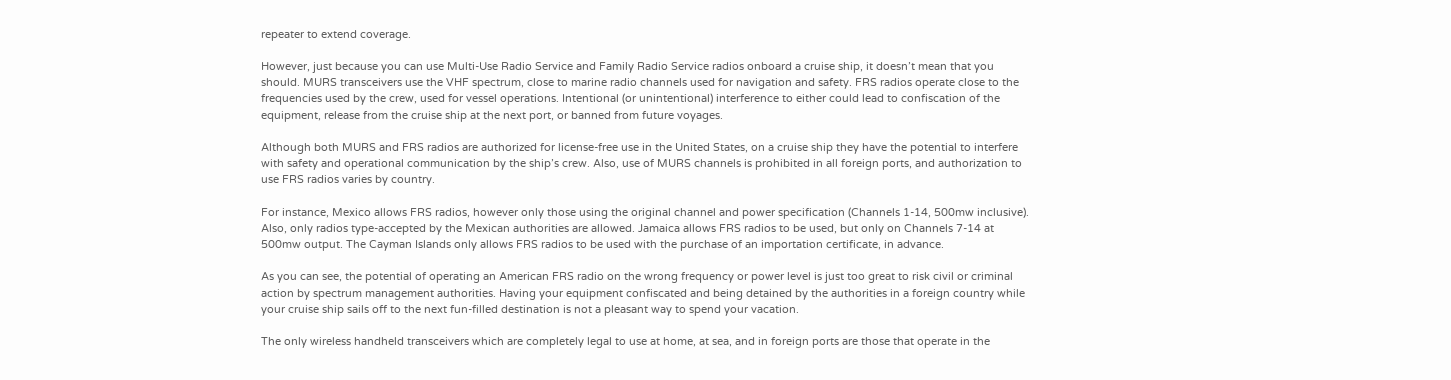repeater to extend coverage.

However, just because you can use Multi-Use Radio Service and Family Radio Service radios onboard a cruise ship, it doesn’t mean that you should. MURS transceivers use the VHF spectrum, close to marine radio channels used for navigation and safety. FRS radios operate close to the frequencies used by the crew, used for vessel operations. Intentional (or unintentional) interference to either could lead to confiscation of the equipment, release from the cruise ship at the next port, or banned from future voyages.

Although both MURS and FRS radios are authorized for license-free use in the United States, on a cruise ship they have the potential to interfere with safety and operational communication by the ship’s crew. Also, use of MURS channels is prohibited in all foreign ports, and authorization to use FRS radios varies by country.

For instance, Mexico allows FRS radios, however only those using the original channel and power specification (Channels 1-14, 500mw inclusive). Also, only radios type-accepted by the Mexican authorities are allowed. Jamaica allows FRS radios to be used, but only on Channels 7-14 at 500mw output. The Cayman Islands only allows FRS radios to be used with the purchase of an importation certificate, in advance.

As you can see, the potential of operating an American FRS radio on the wrong frequency or power level is just too great to risk civil or criminal action by spectrum management authorities. Having your equipment confiscated and being detained by the authorities in a foreign country while your cruise ship sails off to the next fun-filled destination is not a pleasant way to spend your vacation.

The only wireless handheld transceivers which are completely legal to use at home, at sea, and in foreign ports are those that operate in the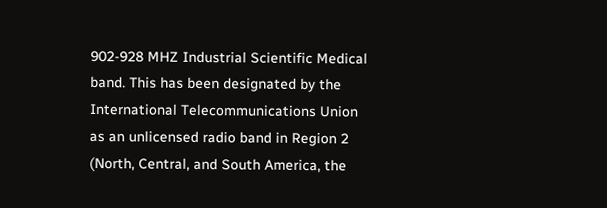902-928 MHZ Industrial Scientific Medical band. This has been designated by the International Telecommunications Union as an unlicensed radio band in Region 2 (North, Central, and South America, the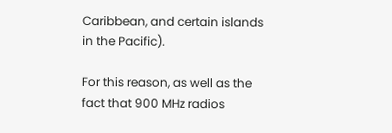Caribbean, and certain islands in the Pacific).

For this reason, as well as the fact that 900 MHz radios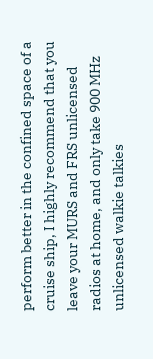perform better in the confined space of a cruise ship, I highly recommend that you leave your MURS and FRS unlicensed radios at home, and only take 900 MHz unlicensed walkie talkies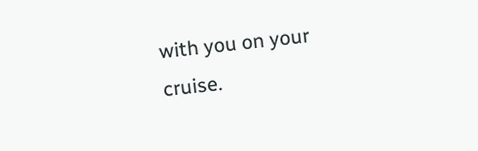with you on your cruise.